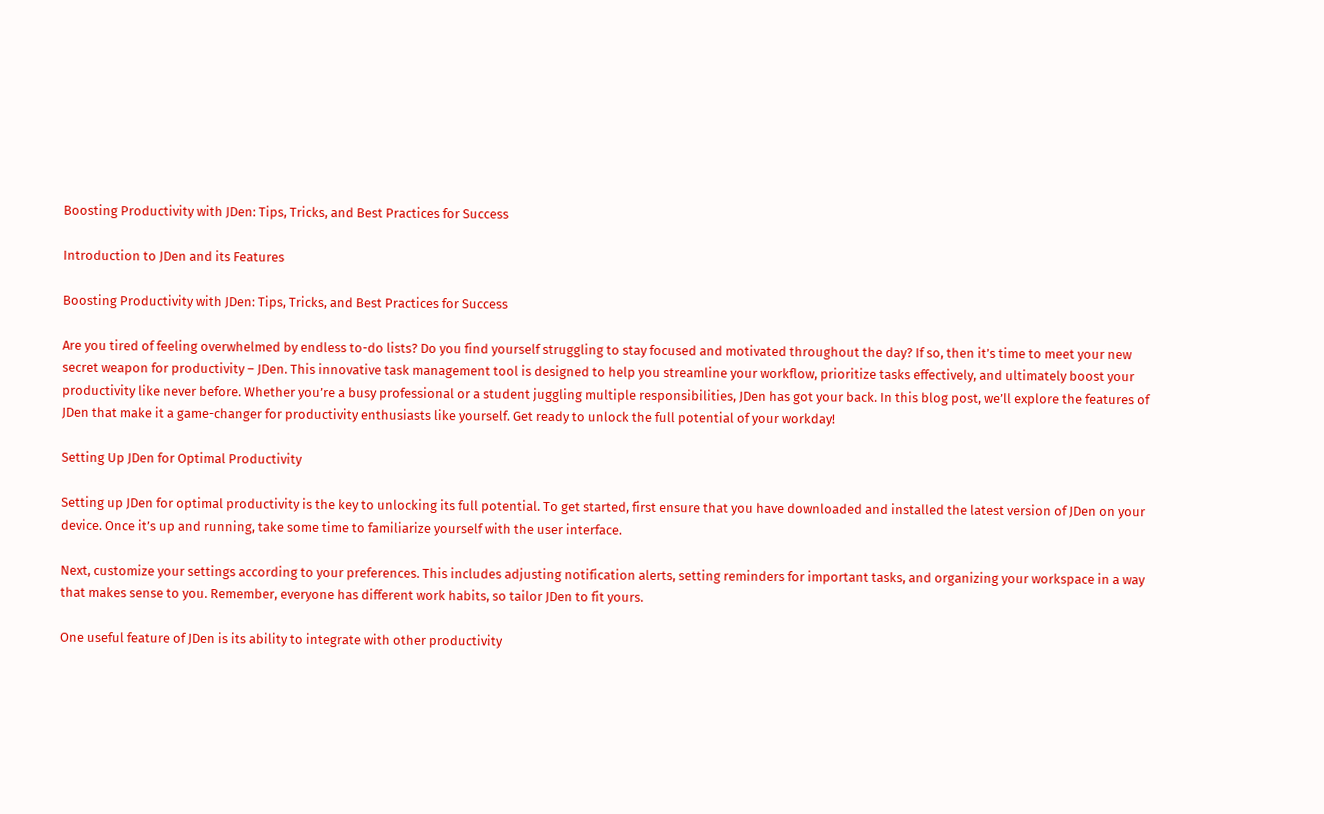Boosting Productivity with JDen: Tips, Tricks, and Best Practices for Success

Introduction to JDen and its Features

Boosting Productivity with JDen: Tips, Tricks, and Best Practices for Success

Are you tired of feeling overwhelmed by endless to-do lists? Do you find yourself struggling to stay focused and motivated throughout the day? If so, then it’s time to meet your new secret weapon for productivity – JDen. This innovative task management tool is designed to help you streamline your workflow, prioritize tasks effectively, and ultimately boost your productivity like never before. Whether you’re a busy professional or a student juggling multiple responsibilities, JDen has got your back. In this blog post, we’ll explore the features of JDen that make it a game-changer for productivity enthusiasts like yourself. Get ready to unlock the full potential of your workday!

Setting Up JDen for Optimal Productivity

Setting up JDen for optimal productivity is the key to unlocking its full potential. To get started, first ensure that you have downloaded and installed the latest version of JDen on your device. Once it’s up and running, take some time to familiarize yourself with the user interface.

Next, customize your settings according to your preferences. This includes adjusting notification alerts, setting reminders for important tasks, and organizing your workspace in a way that makes sense to you. Remember, everyone has different work habits, so tailor JDen to fit yours.

One useful feature of JDen is its ability to integrate with other productivity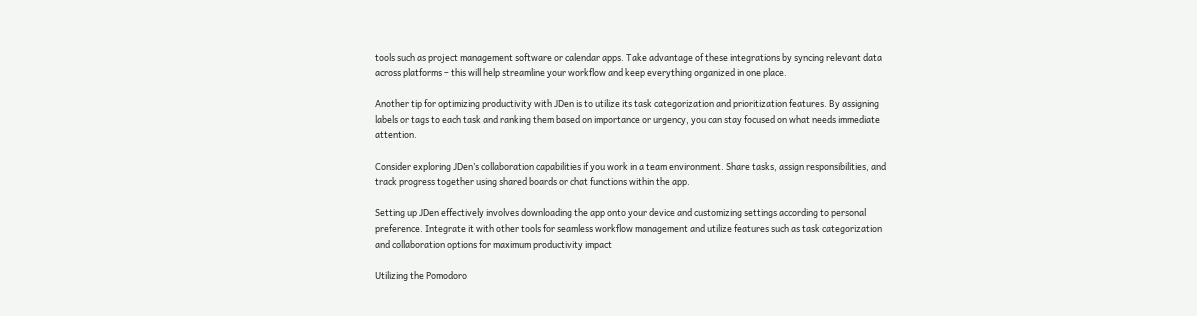tools such as project management software or calendar apps. Take advantage of these integrations by syncing relevant data across platforms – this will help streamline your workflow and keep everything organized in one place.

Another tip for optimizing productivity with JDen is to utilize its task categorization and prioritization features. By assigning labels or tags to each task and ranking them based on importance or urgency, you can stay focused on what needs immediate attention.

Consider exploring JDen’s collaboration capabilities if you work in a team environment. Share tasks, assign responsibilities, and track progress together using shared boards or chat functions within the app.

Setting up JDen effectively involves downloading the app onto your device and customizing settings according to personal preference. Integrate it with other tools for seamless workflow management and utilize features such as task categorization and collaboration options for maximum productivity impact

Utilizing the Pomodoro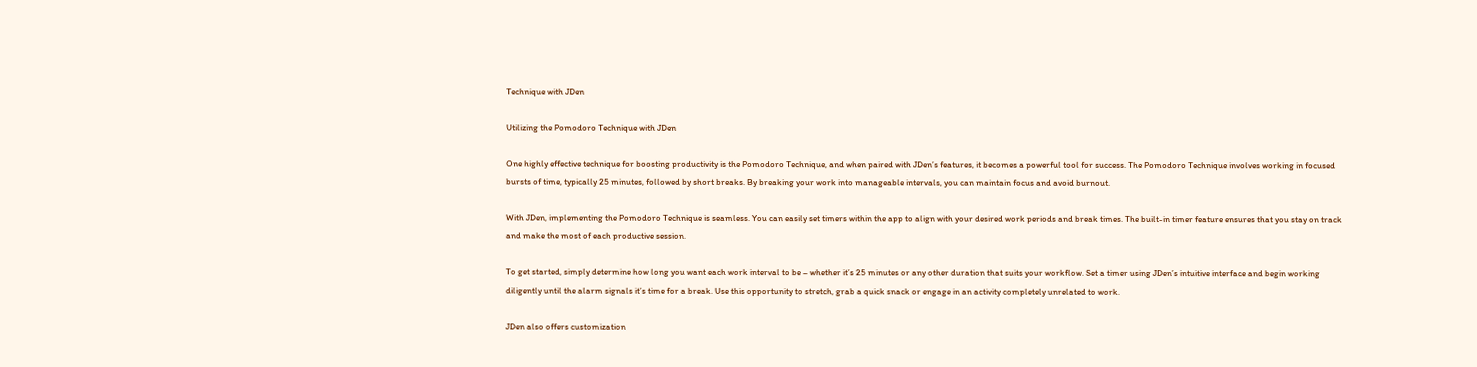Technique with JDen

Utilizing the Pomodoro Technique with JDen

One highly effective technique for boosting productivity is the Pomodoro Technique, and when paired with JDen’s features, it becomes a powerful tool for success. The Pomodoro Technique involves working in focused bursts of time, typically 25 minutes, followed by short breaks. By breaking your work into manageable intervals, you can maintain focus and avoid burnout.

With JDen, implementing the Pomodoro Technique is seamless. You can easily set timers within the app to align with your desired work periods and break times. The built-in timer feature ensures that you stay on track and make the most of each productive session.

To get started, simply determine how long you want each work interval to be – whether it’s 25 minutes or any other duration that suits your workflow. Set a timer using JDen’s intuitive interface and begin working diligently until the alarm signals it’s time for a break. Use this opportunity to stretch, grab a quick snack or engage in an activity completely unrelated to work.

JDen also offers customization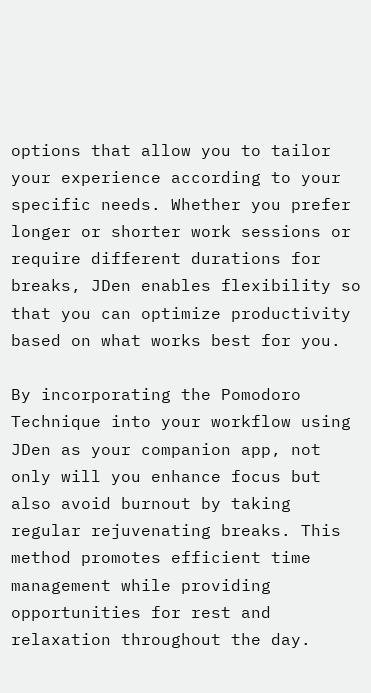options that allow you to tailor your experience according to your specific needs. Whether you prefer longer or shorter work sessions or require different durations for breaks, JDen enables flexibility so that you can optimize productivity based on what works best for you.

By incorporating the Pomodoro Technique into your workflow using JDen as your companion app, not only will you enhance focus but also avoid burnout by taking regular rejuvenating breaks. This method promotes efficient time management while providing opportunities for rest and relaxation throughout the day.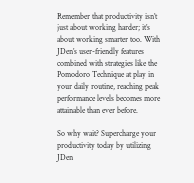Remember that productivity isn’t just about working harder; it’s about working smarter too. With JDen’s user-friendly features combined with strategies like the Pomodoro Technique at play in your daily routine, reaching peak performance levels becomes more attainable than ever before.

So why wait? Supercharge your productivity today by utilizing JDen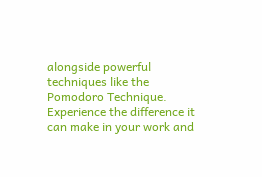alongside powerful techniques like the Pomodoro Technique. Experience the difference it can make in your work and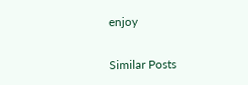enjoy

Similar Posts